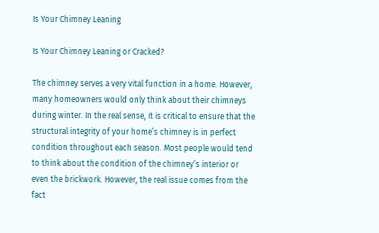Is Your Chimney Leaning

Is Your Chimney Leaning or Cracked?

The chimney serves a very vital function in a home. However, many homeowners would only think about their chimneys during winter. In the real sense, it is critical to ensure that the structural integrity of your home’s chimney is in perfect condition throughout each season. Most people would tend to think about the condition of the chimney’s interior or even the brickwork. However, the real issue comes from the fact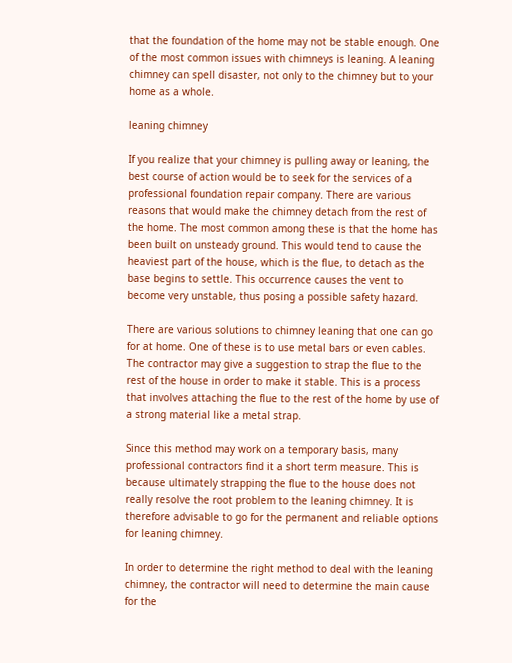that the foundation of the home may not be stable enough. One of the most common issues with chimneys is leaning. A leaning chimney can spell disaster, not only to the chimney but to your home as a whole.

leaning chimney

If you realize that your chimney is pulling away or leaning, the best course of action would be to seek for the services of a professional foundation repair company. There are various reasons that would make the chimney detach from the rest of the home. The most common among these is that the home has been built on unsteady ground. This would tend to cause the heaviest part of the house, which is the flue, to detach as the base begins to settle. This occurrence causes the vent to become very unstable, thus posing a possible safety hazard.

There are various solutions to chimney leaning that one can go for at home. One of these is to use metal bars or even cables. The contractor may give a suggestion to strap the flue to the rest of the house in order to make it stable. This is a process that involves attaching the flue to the rest of the home by use of a strong material like a metal strap.

Since this method may work on a temporary basis, many professional contractors find it a short term measure. This is because ultimately strapping the flue to the house does not really resolve the root problem to the leaning chimney. It is therefore advisable to go for the permanent and reliable options for leaning chimney.

In order to determine the right method to deal with the leaning chimney, the contractor will need to determine the main cause for the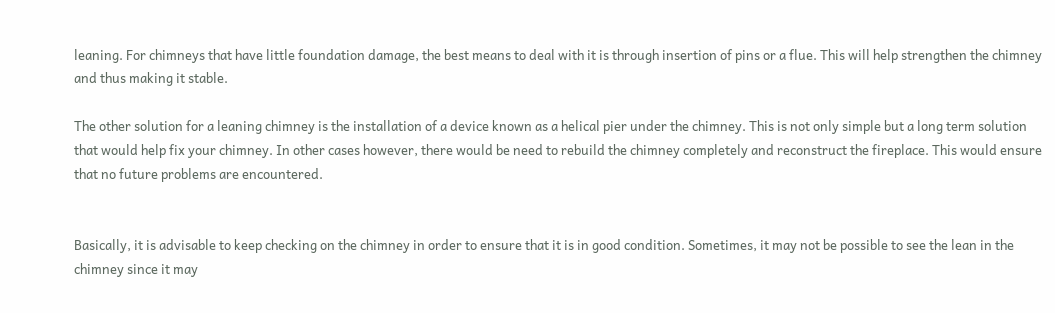leaning. For chimneys that have little foundation damage, the best means to deal with it is through insertion of pins or a flue. This will help strengthen the chimney and thus making it stable.

The other solution for a leaning chimney is the installation of a device known as a helical pier under the chimney. This is not only simple but a long term solution that would help fix your chimney. In other cases however, there would be need to rebuild the chimney completely and reconstruct the fireplace. This would ensure that no future problems are encountered.


Basically, it is advisable to keep checking on the chimney in order to ensure that it is in good condition. Sometimes, it may not be possible to see the lean in the chimney since it may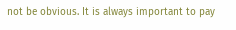not be obvious. It is always important to pay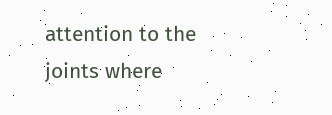attention to the joints where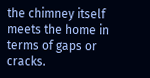the chimney itself meets the home in terms of gaps or cracks.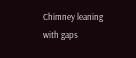Chimney leaning with gaps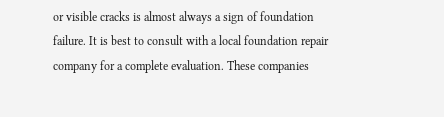or visible cracks is almost always a sign of foundation failure. It is best to consult with a local foundation repair company for a complete evaluation. These companies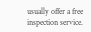usually offer a free inspection service.